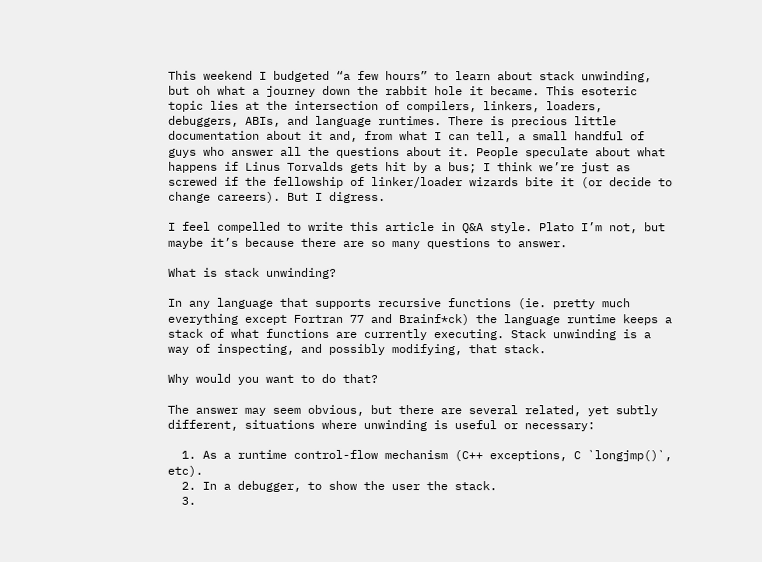This weekend I budgeted “a few hours” to learn about stack unwinding, but oh what a journey down the rabbit hole it became. This esoteric topic lies at the intersection of compilers, linkers, loaders, debuggers, ABIs, and language runtimes. There is precious little documentation about it and, from what I can tell, a small handful of guys who answer all the questions about it. People speculate about what happens if Linus Torvalds gets hit by a bus; I think we’re just as screwed if the fellowship of linker/loader wizards bite it (or decide to change careers). But I digress.

I feel compelled to write this article in Q&A style. Plato I’m not, but maybe it’s because there are so many questions to answer.

What is stack unwinding?

In any language that supports recursive functions (ie. pretty much everything except Fortran 77 and Brainf*ck) the language runtime keeps a stack of what functions are currently executing. Stack unwinding is a way of inspecting, and possibly modifying, that stack.

Why would you want to do that?

The answer may seem obvious, but there are several related, yet subtly different, situations where unwinding is useful or necessary:

  1. As a runtime control-flow mechanism (C++ exceptions, C `longjmp()`, etc).
  2. In a debugger, to show the user the stack.
  3.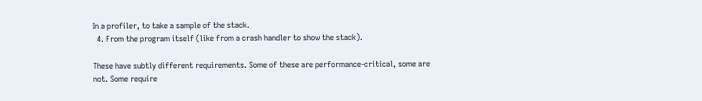In a profiler, to take a sample of the stack.
  4. From the program itself (like from a crash handler to show the stack).

These have subtly different requirements. Some of these are performance-critical, some are not. Some require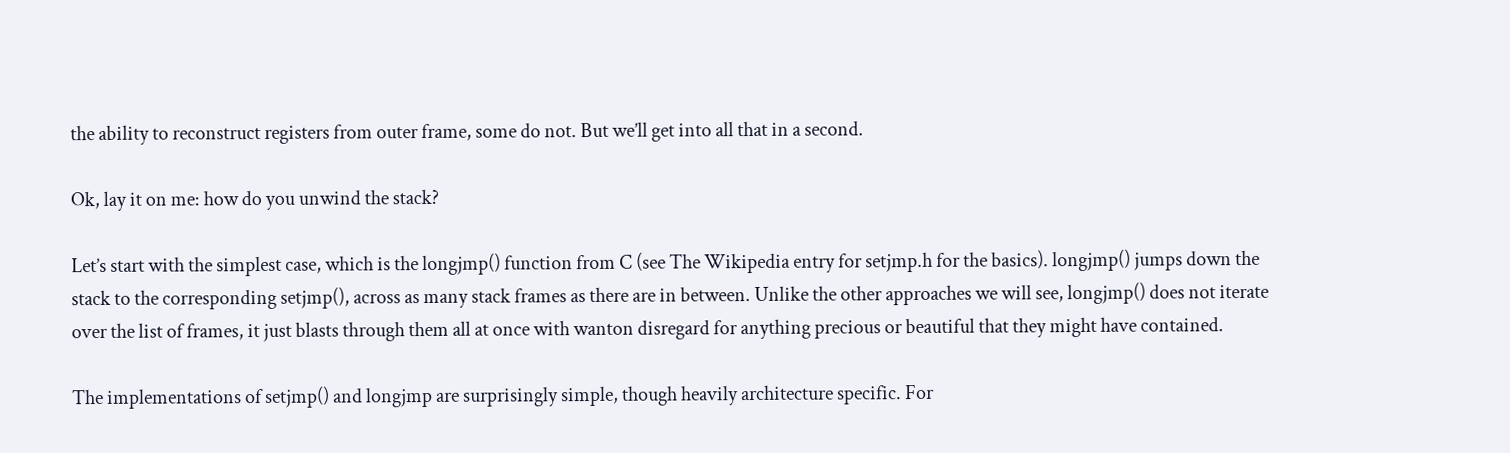the ability to reconstruct registers from outer frame, some do not. But we’ll get into all that in a second.

Ok, lay it on me: how do you unwind the stack?

Let’s start with the simplest case, which is the longjmp() function from C (see The Wikipedia entry for setjmp.h for the basics). longjmp() jumps down the stack to the corresponding setjmp(), across as many stack frames as there are in between. Unlike the other approaches we will see, longjmp() does not iterate over the list of frames, it just blasts through them all at once with wanton disregard for anything precious or beautiful that they might have contained.

The implementations of setjmp() and longjmp are surprisingly simple, though heavily architecture specific. For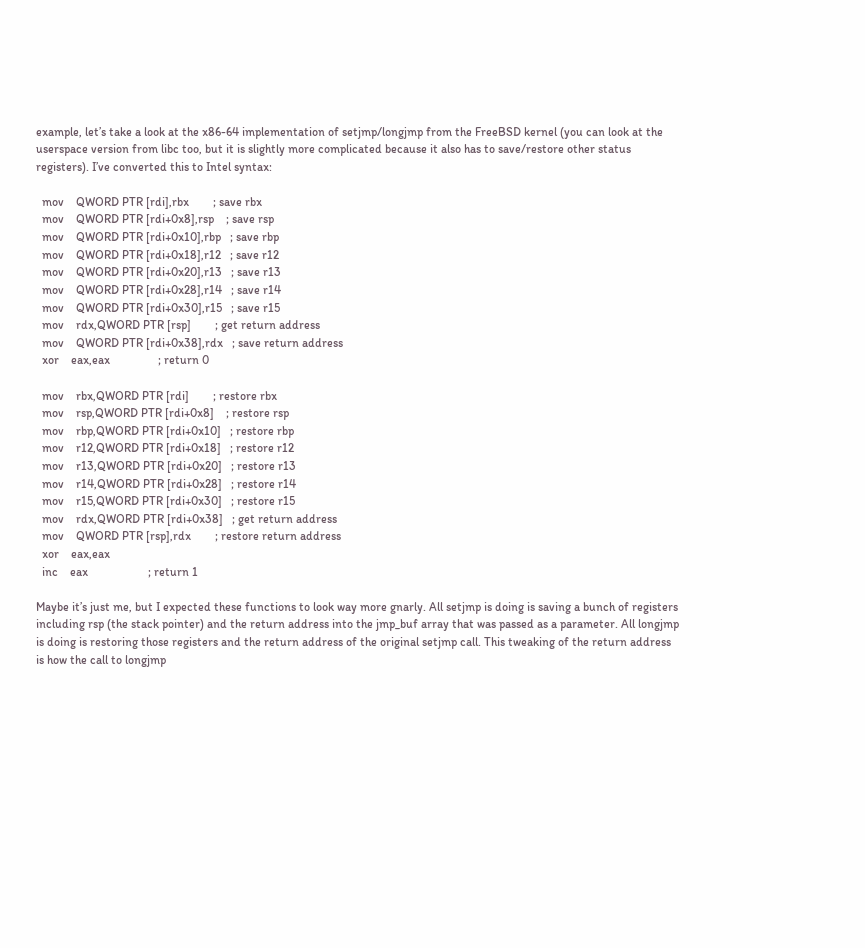example, let’s take a look at the x86-64 implementation of setjmp/longjmp from the FreeBSD kernel (you can look at the userspace version from libc too, but it is slightly more complicated because it also has to save/restore other status registers). I’ve converted this to Intel syntax:

  mov    QWORD PTR [rdi],rbx        ; save rbx
  mov    QWORD PTR [rdi+0x8],rsp    ; save rsp
  mov    QWORD PTR [rdi+0x10],rbp   ; save rbp
  mov    QWORD PTR [rdi+0x18],r12   ; save r12
  mov    QWORD PTR [rdi+0x20],r13   ; save r13
  mov    QWORD PTR [rdi+0x28],r14   ; save r14
  mov    QWORD PTR [rdi+0x30],r15   ; save r15
  mov    rdx,QWORD PTR [rsp]        ; get return address
  mov    QWORD PTR [rdi+0x38],rdx   ; save return address
  xor    eax,eax                ; return 0

  mov    rbx,QWORD PTR [rdi]        ; restore rbx
  mov    rsp,QWORD PTR [rdi+0x8]    ; restore rsp
  mov    rbp,QWORD PTR [rdi+0x10]   ; restore rbp
  mov    r12,QWORD PTR [rdi+0x18]   ; restore r12
  mov    r13,QWORD PTR [rdi+0x20]   ; restore r13
  mov    r14,QWORD PTR [rdi+0x28]   ; restore r14
  mov    r15,QWORD PTR [rdi+0x30]   ; restore r15
  mov    rdx,QWORD PTR [rdi+0x38]   ; get return address
  mov    QWORD PTR [rsp],rdx        ; restore return address
  xor    eax,eax
  inc    eax                    ; return 1

Maybe it’s just me, but I expected these functions to look way more gnarly. All setjmp is doing is saving a bunch of registers including rsp (the stack pointer) and the return address into the jmp_buf array that was passed as a parameter. All longjmp is doing is restoring those registers and the return address of the original setjmp call. This tweaking of the return address is how the call to longjmp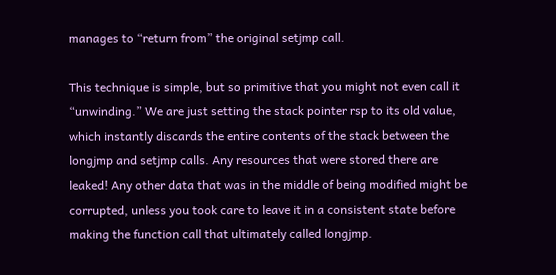manages to “return from” the original setjmp call.

This technique is simple, but so primitive that you might not even call it “unwinding.” We are just setting the stack pointer rsp to its old value, which instantly discards the entire contents of the stack between the longjmp and setjmp calls. Any resources that were stored there are leaked! Any other data that was in the middle of being modified might be corrupted, unless you took care to leave it in a consistent state before making the function call that ultimately called longjmp.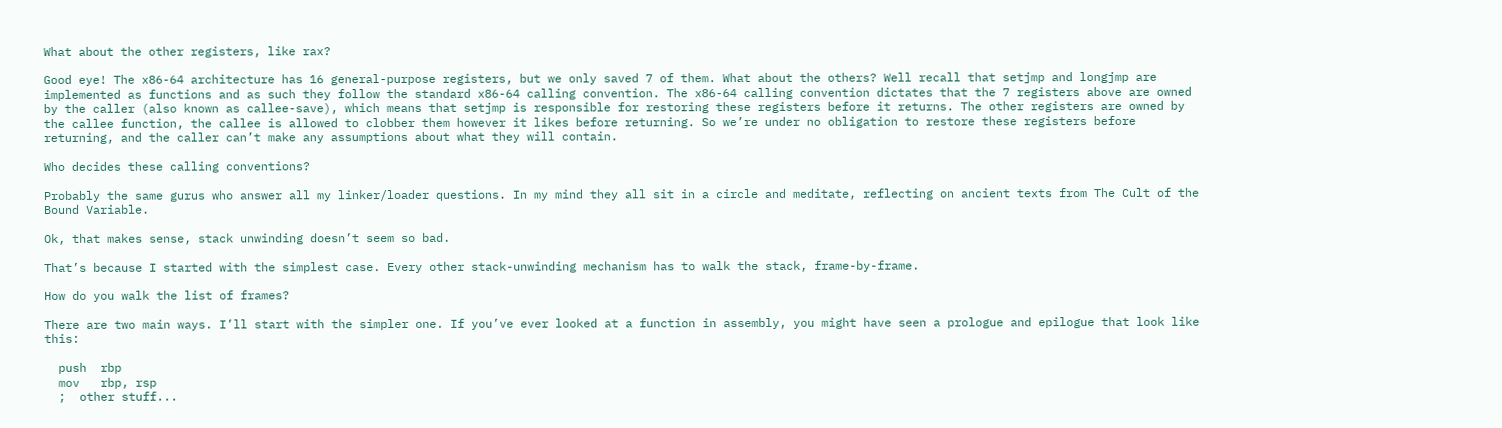What about the other registers, like rax?

Good eye! The x86-64 architecture has 16 general-purpose registers, but we only saved 7 of them. What about the others? Well recall that setjmp and longjmp are implemented as functions and as such they follow the standard x86-64 calling convention. The x86-64 calling convention dictates that the 7 registers above are owned by the caller (also known as callee-save), which means that setjmp is responsible for restoring these registers before it returns. The other registers are owned by the callee function, the callee is allowed to clobber them however it likes before returning. So we’re under no obligation to restore these registers before returning, and the caller can’t make any assumptions about what they will contain.

Who decides these calling conventions?

Probably the same gurus who answer all my linker/loader questions. In my mind they all sit in a circle and meditate, reflecting on ancient texts from The Cult of the Bound Variable.

Ok, that makes sense, stack unwinding doesn’t seem so bad.

That’s because I started with the simplest case. Every other stack-unwinding mechanism has to walk the stack, frame-by-frame.

How do you walk the list of frames?

There are two main ways. I’ll start with the simpler one. If you’ve ever looked at a function in assembly, you might have seen a prologue and epilogue that look like this:

  push  rbp
  mov   rbp, rsp
  ;  other stuff...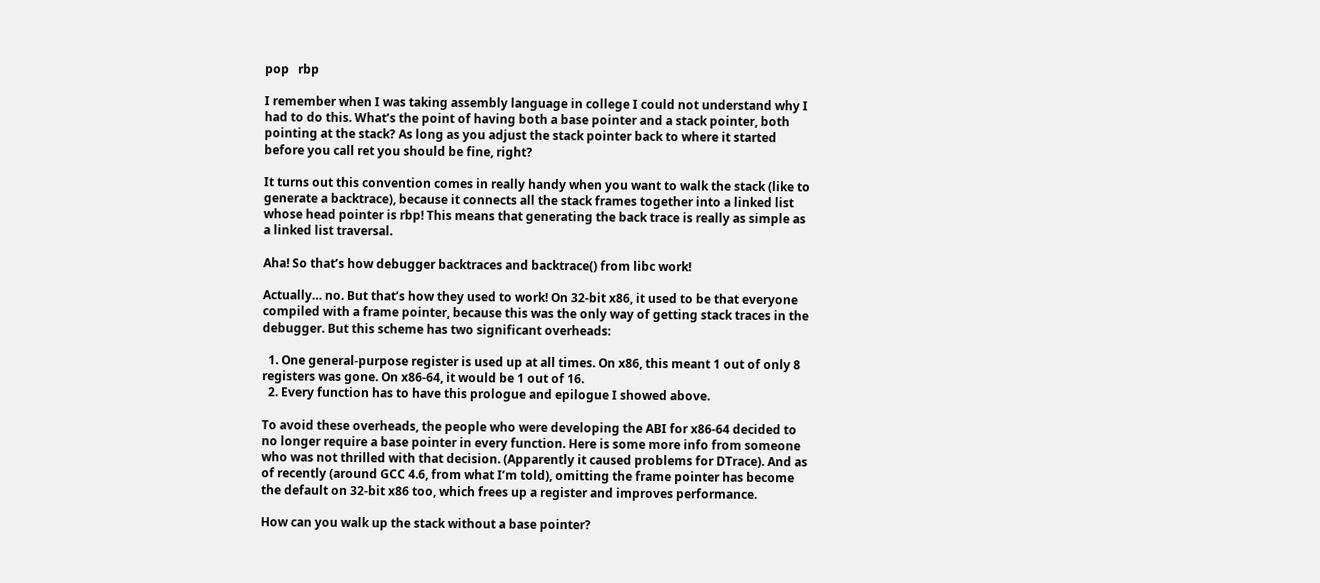pop   rbp

I remember when I was taking assembly language in college I could not understand why I had to do this. What’s the point of having both a base pointer and a stack pointer, both pointing at the stack? As long as you adjust the stack pointer back to where it started before you call ret you should be fine, right?

It turns out this convention comes in really handy when you want to walk the stack (like to generate a backtrace), because it connects all the stack frames together into a linked list whose head pointer is rbp! This means that generating the back trace is really as simple as a linked list traversal.

Aha! So that’s how debugger backtraces and backtrace() from libc work!

Actually… no. But that’s how they used to work! On 32-bit x86, it used to be that everyone compiled with a frame pointer, because this was the only way of getting stack traces in the debugger. But this scheme has two significant overheads:

  1. One general-purpose register is used up at all times. On x86, this meant 1 out of only 8 registers was gone. On x86-64, it would be 1 out of 16.
  2. Every function has to have this prologue and epilogue I showed above.

To avoid these overheads, the people who were developing the ABI for x86-64 decided to no longer require a base pointer in every function. Here is some more info from someone who was not thrilled with that decision. (Apparently it caused problems for DTrace). And as of recently (around GCC 4.6, from what I’m told), omitting the frame pointer has become the default on 32-bit x86 too, which frees up a register and improves performance.

How can you walk up the stack without a base pointer?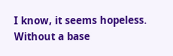I know, it seems hopeless. Without a base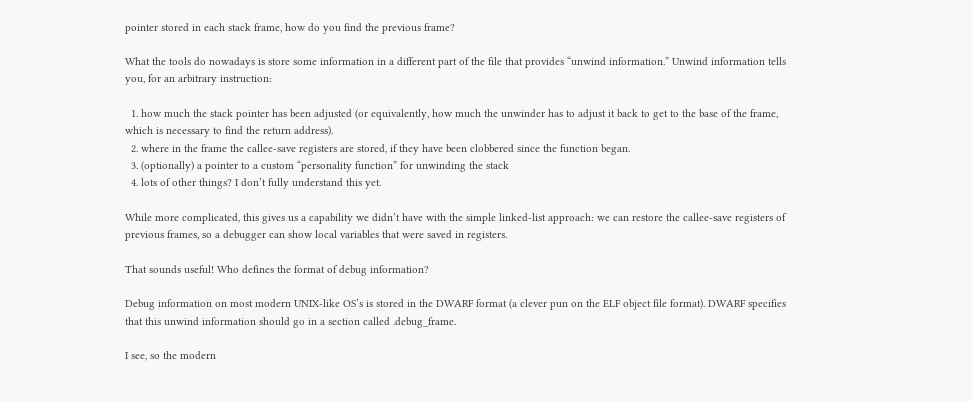pointer stored in each stack frame, how do you find the previous frame?

What the tools do nowadays is store some information in a different part of the file that provides “unwind information.” Unwind information tells you, for an arbitrary instruction:

  1. how much the stack pointer has been adjusted (or equivalently, how much the unwinder has to adjust it back to get to the base of the frame, which is necessary to find the return address).
  2. where in the frame the callee-save registers are stored, if they have been clobbered since the function began.
  3. (optionally) a pointer to a custom “personality function” for unwinding the stack
  4. lots of other things? I don’t fully understand this yet.

While more complicated, this gives us a capability we didn’t have with the simple linked-list approach: we can restore the callee-save registers of previous frames, so a debugger can show local variables that were saved in registers.

That sounds useful! Who defines the format of debug information?

Debug information on most modern UNIX-like OS’s is stored in the DWARF format (a clever pun on the ELF object file format). DWARF specifies that this unwind information should go in a section called .debug_frame.

I see, so the modern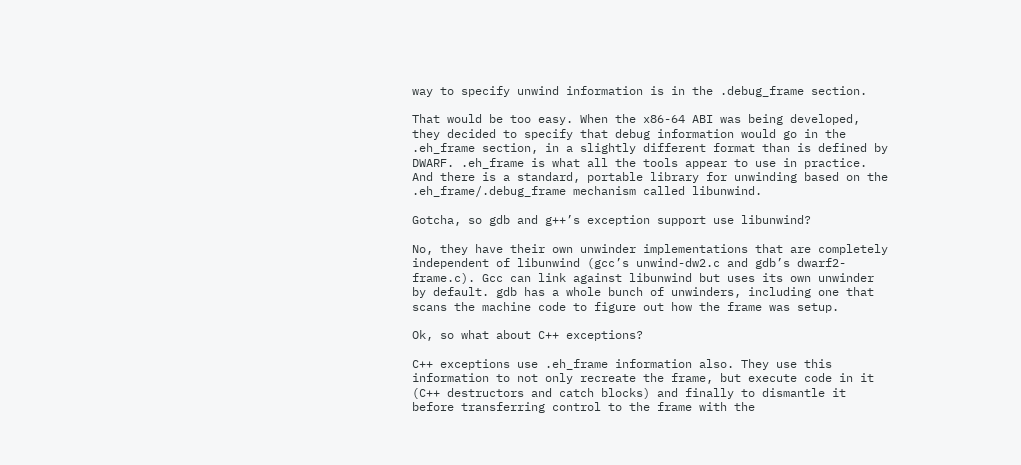way to specify unwind information is in the .debug_frame section.

That would be too easy. When the x86-64 ABI was being developed, they decided to specify that debug information would go in the .eh_frame section, in a slightly different format than is defined by DWARF. .eh_frame is what all the tools appear to use in practice. And there is a standard, portable library for unwinding based on the .eh_frame/.debug_frame mechanism called libunwind.

Gotcha, so gdb and g++’s exception support use libunwind?

No, they have their own unwinder implementations that are completely independent of libunwind (gcc’s unwind-dw2.c and gdb’s dwarf2-frame.c). Gcc can link against libunwind but uses its own unwinder by default. gdb has a whole bunch of unwinders, including one that scans the machine code to figure out how the frame was setup.

Ok, so what about C++ exceptions?

C++ exceptions use .eh_frame information also. They use this information to not only recreate the frame, but execute code in it (C++ destructors and catch blocks) and finally to dismantle it before transferring control to the frame with the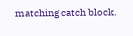matching catch block.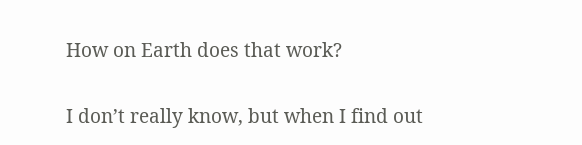How on Earth does that work?

I don’t really know, but when I find out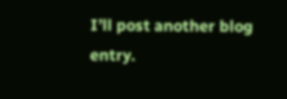I’ll post another blog entry.